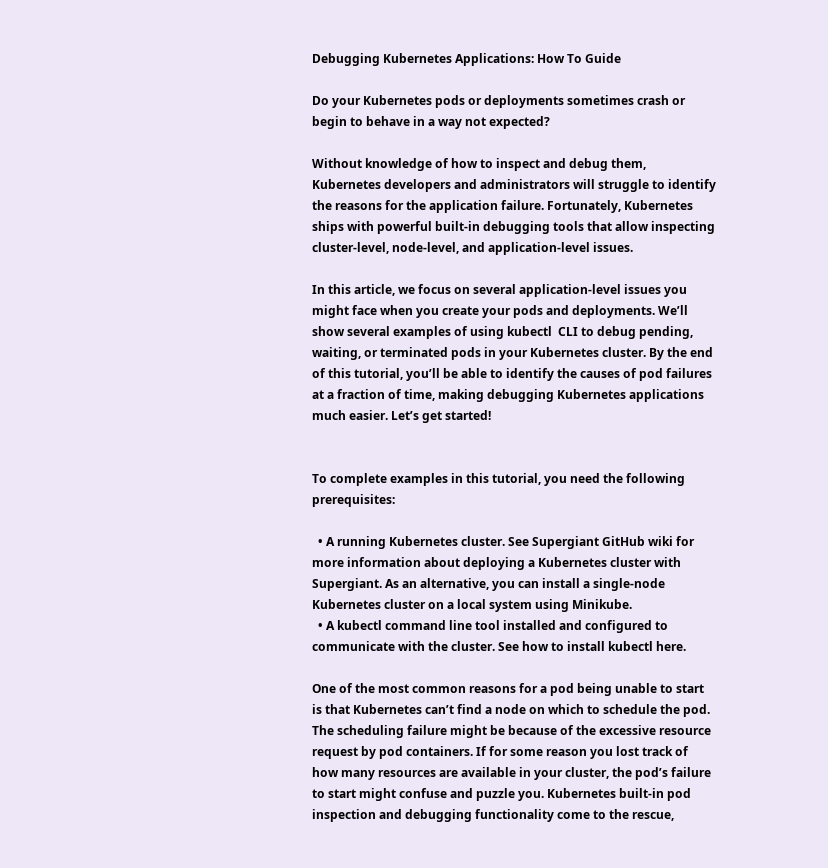Debugging Kubernetes Applications: How To Guide

Do your Kubernetes pods or deployments sometimes crash or begin to behave in a way not expected?

Without knowledge of how to inspect and debug them, Kubernetes developers and administrators will struggle to identify the reasons for the application failure. Fortunately, Kubernetes ships with powerful built-in debugging tools that allow inspecting cluster-level, node-level, and application-level issues.

In this article, we focus on several application-level issues you might face when you create your pods and deployments. We’ll show several examples of using kubectl  CLI to debug pending, waiting, or terminated pods in your Kubernetes cluster. By the end of this tutorial, you’ll be able to identify the causes of pod failures at a fraction of time, making debugging Kubernetes applications much easier. Let’s get started!


To complete examples in this tutorial, you need the following prerequisites:

  • A running Kubernetes cluster. See Supergiant GitHub wiki for more information about deploying a Kubernetes cluster with Supergiant. As an alternative, you can install a single-node Kubernetes cluster on a local system using Minikube.
  • A kubectl command line tool installed and configured to communicate with the cluster. See how to install kubectl here.

One of the most common reasons for a pod being unable to start is that Kubernetes can’t find a node on which to schedule the pod. The scheduling failure might be because of the excessive resource request by pod containers. If for some reason you lost track of how many resources are available in your cluster, the pod’s failure to start might confuse and puzzle you. Kubernetes built-in pod inspection and debugging functionality come to the rescue,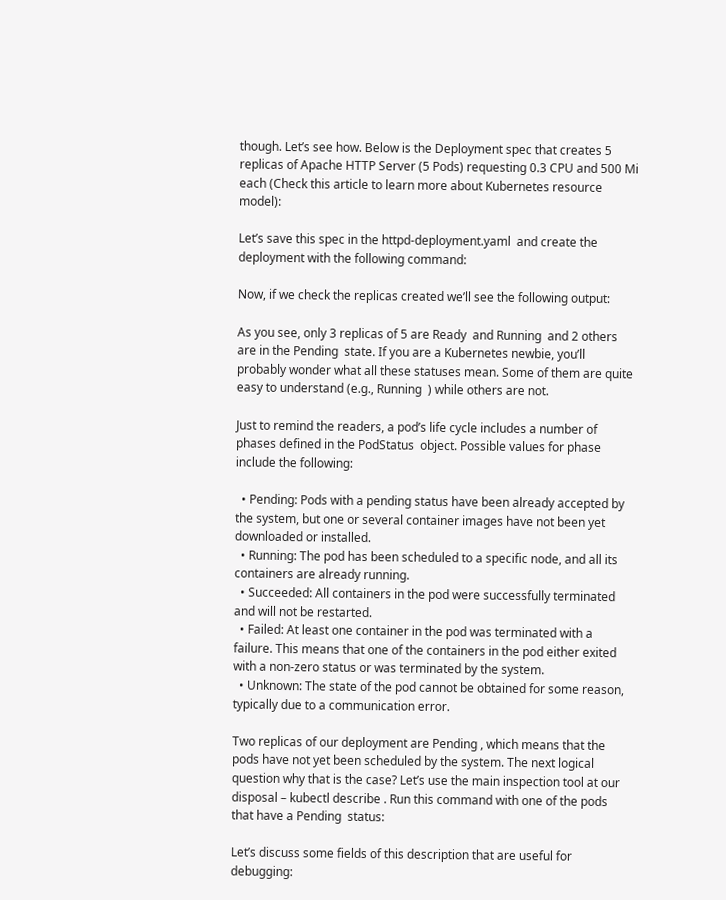though. Let’s see how. Below is the Deployment spec that creates 5 replicas of Apache HTTP Server (5 Pods) requesting 0.3 CPU and 500 Mi each (Check this article to learn more about Kubernetes resource model):

Let’s save this spec in the httpd-deployment.yaml  and create the deployment with the following command:

Now, if we check the replicas created we’ll see the following output:

As you see, only 3 replicas of 5 are Ready  and Running  and 2 others are in the Pending  state. If you are a Kubernetes newbie, you’ll probably wonder what all these statuses mean. Some of them are quite easy to understand (e.g., Running  ) while others are not.

Just to remind the readers, a pod’s life cycle includes a number of phases defined in the PodStatus  object. Possible values for phase include the following:

  • Pending: Pods with a pending status have been already accepted by the system, but one or several container images have not been yet downloaded or installed.
  • Running: The pod has been scheduled to a specific node, and all its containers are already running.
  • Succeeded: All containers in the pod were successfully terminated and will not be restarted.
  • Failed: At least one container in the pod was terminated with a failure. This means that one of the containers in the pod either exited with a non-zero status or was terminated by the system.
  • Unknown: The state of the pod cannot be obtained for some reason, typically due to a communication error.

Two replicas of our deployment are Pending , which means that the pods have not yet been scheduled by the system. The next logical question why that is the case? Let’s use the main inspection tool at our disposal – kubectl describe . Run this command with one of the pods that have a Pending  status:

Let’s discuss some fields of this description that are useful for debugging: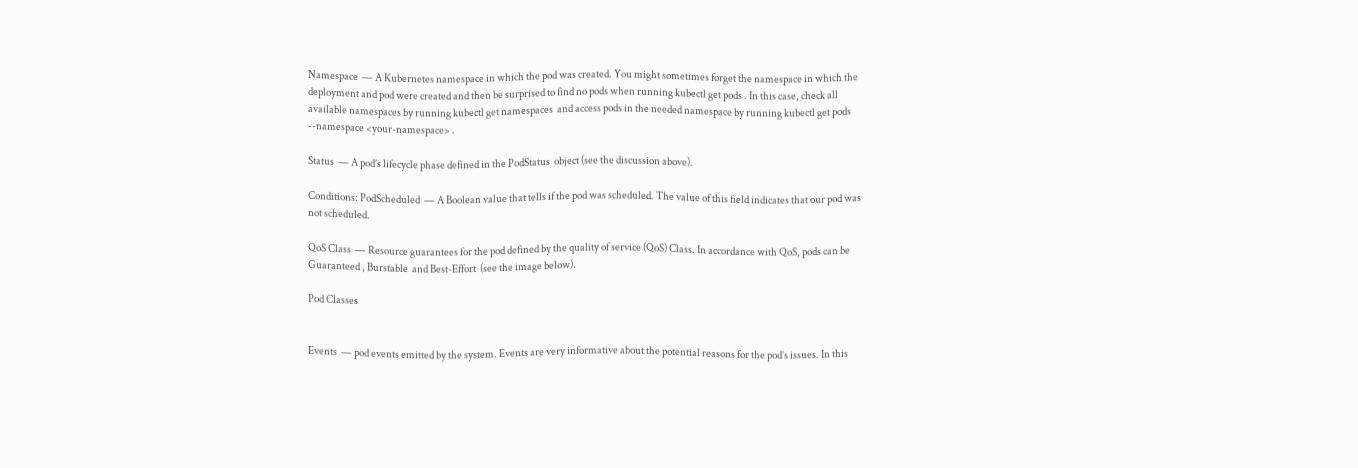Namespace  — A Kubernetes namespace in which the pod was created. You might sometimes forget the namespace in which the deployment and pod were created and then be surprised to find no pods when running kubectl get pods . In this case, check all available namespaces by running kubectl get namespaces  and access pods in the needed namespace by running kubectl get pods --namespace <your-namespace> .

Status  — A pod’s lifecycle phase defined in the PodStatus  object (see the discussion above).

Conditions: PodScheduled  — A Boolean value that tells if the pod was scheduled. The value of this field indicates that our pod was not scheduled.

QoS Class  — Resource guarantees for the pod defined by the quality of service (QoS) Class. In accordance with QoS, pods can be Guaranteed , Burstable  and Best-Effort  (see the image below).

Pod Classes


Events  — pod events emitted by the system. Events are very informative about the potential reasons for the pod’s issues. In this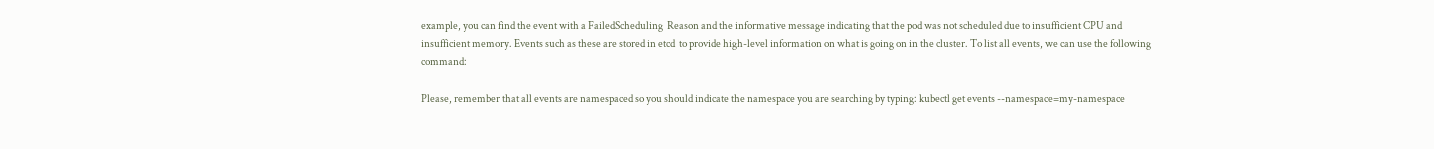example, you can find the event with a FailedScheduling  Reason and the informative message indicating that the pod was not scheduled due to insufficient CPU and insufficient memory. Events such as these are stored in etcd  to provide high-level information on what is going on in the cluster. To list all events, we can use the following command:

Please, remember that all events are namespaced so you should indicate the namespace you are searching by typing: kubectl get events --namespace=my-namespace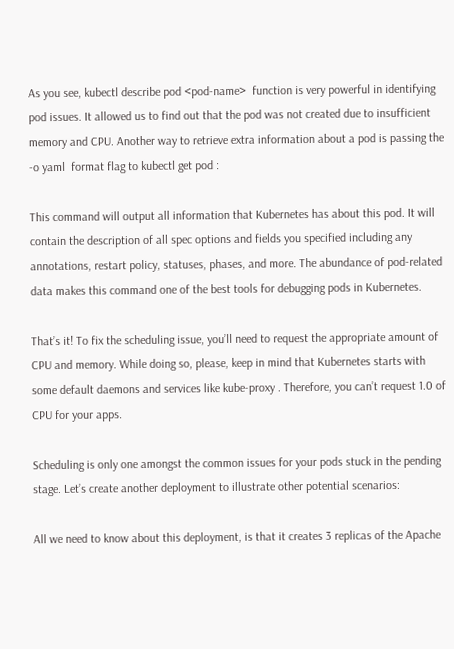As you see, kubectl describe pod <pod-name>  function is very powerful in identifying pod issues. It allowed us to find out that the pod was not created due to insufficient memory and CPU. Another way to retrieve extra information about a pod is passing the -o yaml  format flag to kubectl get pod :

This command will output all information that Kubernetes has about this pod. It will contain the description of all spec options and fields you specified including any annotations, restart policy, statuses, phases, and more. The abundance of pod-related data makes this command one of the best tools for debugging pods in Kubernetes.

That’s it! To fix the scheduling issue, you’ll need to request the appropriate amount of CPU and memory. While doing so, please, keep in mind that Kubernetes starts with some default daemons and services like kube-proxy . Therefore, you can’t request 1.0 of CPU for your apps.

Scheduling is only one amongst the common issues for your pods stuck in the pending stage. Let’s create another deployment to illustrate other potential scenarios:

All we need to know about this deployment, is that it creates 3 replicas of the Apache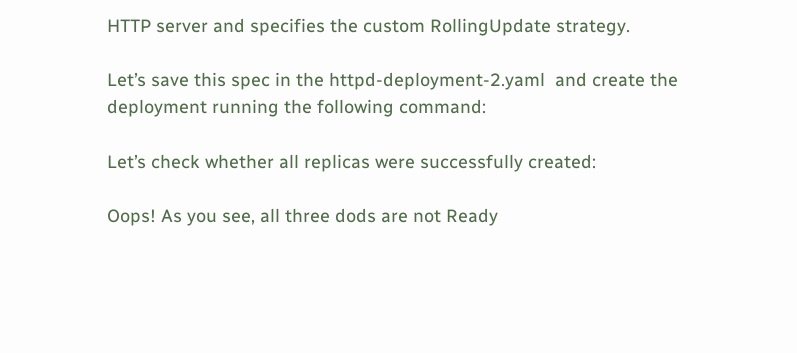HTTP server and specifies the custom RollingUpdate strategy.

Let’s save this spec in the httpd-deployment-2.yaml  and create the deployment running the following command:

Let’s check whether all replicas were successfully created:

Oops! As you see, all three dods are not Ready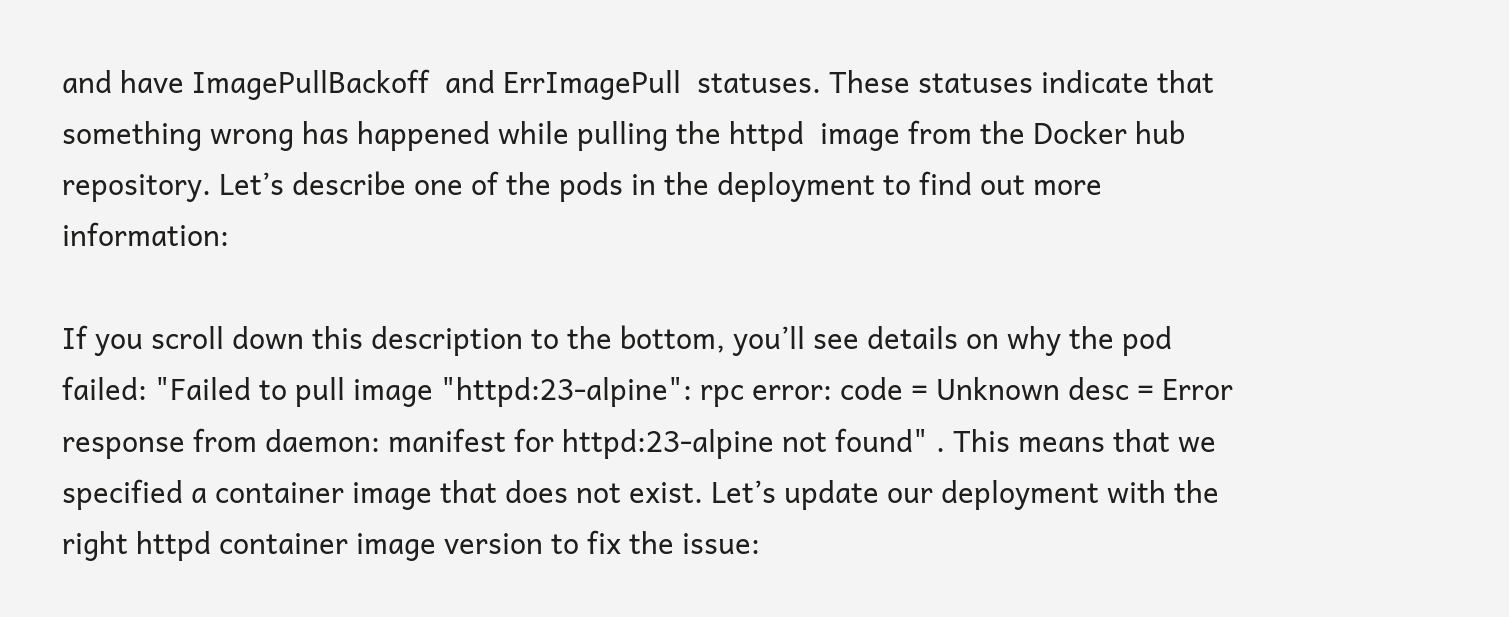and have ImagePullBackoff  and ErrImagePull  statuses. These statuses indicate that something wrong has happened while pulling the httpd  image from the Docker hub repository. Let’s describe one of the pods in the deployment to find out more information:

If you scroll down this description to the bottom, you’ll see details on why the pod failed: "Failed to pull image "httpd:23-alpine": rpc error: code = Unknown desc = Error response from daemon: manifest for httpd:23-alpine not found" . This means that we specified a container image that does not exist. Let’s update our deployment with the right httpd container image version to fix the issue: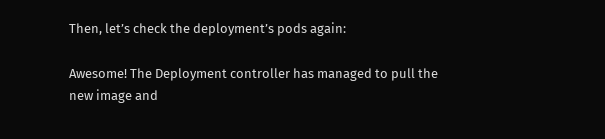Then, let’s check the deployment’s pods again:

Awesome! The Deployment controller has managed to pull the new image and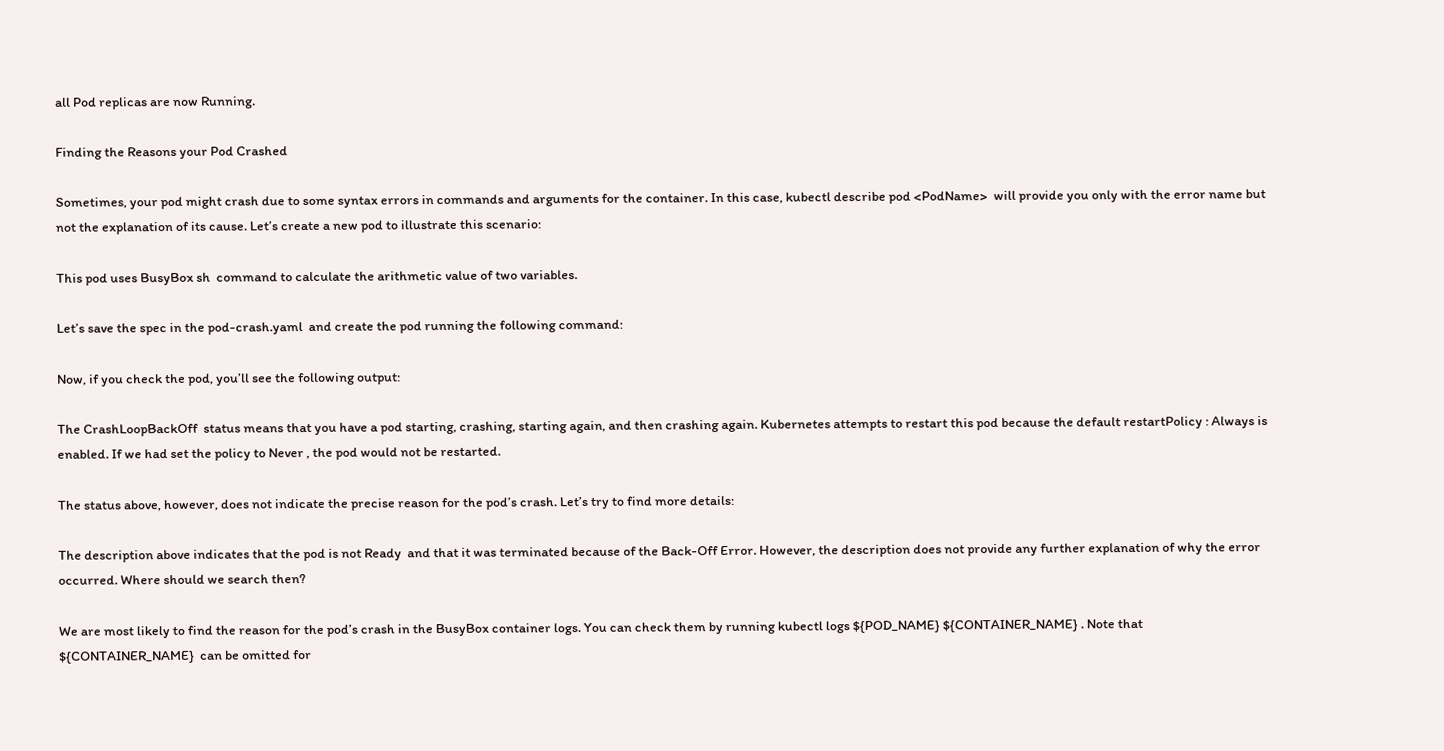all Pod replicas are now Running.

Finding the Reasons your Pod Crashed

Sometimes, your pod might crash due to some syntax errors in commands and arguments for the container. In this case, kubectl describe pod <PodName>  will provide you only with the error name but not the explanation of its cause. Let’s create a new pod to illustrate this scenario:

This pod uses BusyBox sh  command to calculate the arithmetic value of two variables.

Let’s save the spec in the pod-crash.yaml  and create the pod running the following command:

Now, if you check the pod, you’ll see the following output:

The CrashLoopBackOff  status means that you have a pod starting, crashing, starting again, and then crashing again. Kubernetes attempts to restart this pod because the default restartPolicy : Always is enabled. If we had set the policy to Never , the pod would not be restarted.

The status above, however, does not indicate the precise reason for the pod’s crash. Let’s try to find more details:

The description above indicates that the pod is not Ready  and that it was terminated because of the Back-Off Error. However, the description does not provide any further explanation of why the error occurred. Where should we search then?

We are most likely to find the reason for the pod’s crash in the BusyBox container logs. You can check them by running kubectl logs ${POD_NAME} ${CONTAINER_NAME} . Note that ${CONTAINER_NAME}  can be omitted for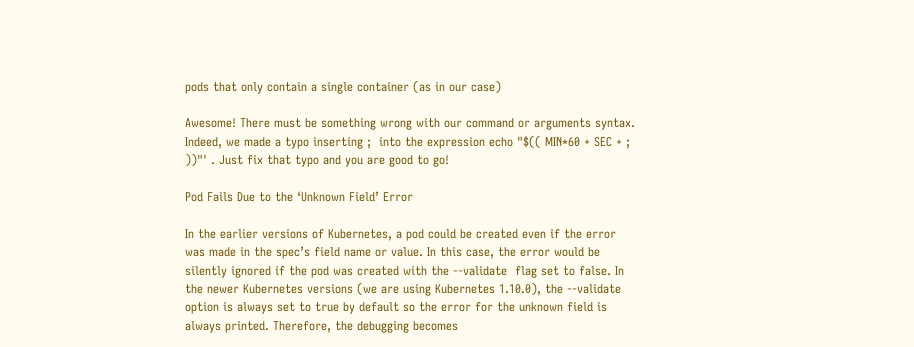pods that only contain a single container (as in our case)

Awesome! There must be something wrong with our command or arguments syntax. Indeed, we made a typo inserting ;  into the expression echo "$(( MIN*60 + SEC + ; ))"' . Just fix that typo and you are good to go!

Pod Fails Due to the ‘Unknown Field’ Error

In the earlier versions of Kubernetes, a pod could be created even if the error was made in the spec’s field name or value. In this case, the error would be silently ignored if the pod was created with the --validate  flag set to false. In the newer Kubernetes versions (we are using Kubernetes 1.10.0), the --validate  option is always set to true by default so the error for the unknown field is always printed. Therefore, the debugging becomes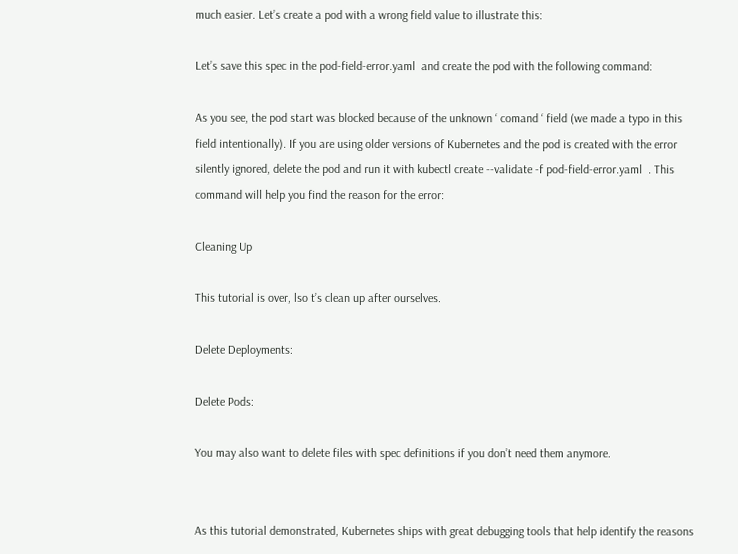much easier. Let’s create a pod with a wrong field value to illustrate this:

Let’s save this spec in the pod-field-error.yaml  and create the pod with the following command:

As you see, the pod start was blocked because of the unknown ‘ comand ‘ field (we made a typo in this field intentionally). If you are using older versions of Kubernetes and the pod is created with the error silently ignored, delete the pod and run it with kubectl create --validate -f pod-field-error.yaml  . This command will help you find the reason for the error:

Cleaning Up

This tutorial is over, lso t’s clean up after ourselves.

Delete Deployments:

Delete Pods:

You may also want to delete files with spec definitions if you don’t need them anymore.


As this tutorial demonstrated, Kubernetes ships with great debugging tools that help identify the reasons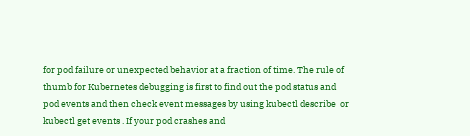for pod failure or unexpected behavior at a fraction of time. The rule of thumb for Kubernetes debugging is first to find out the pod status and pod events and then check event messages by using kubectl describe  or kubectl get events . If your pod crashes and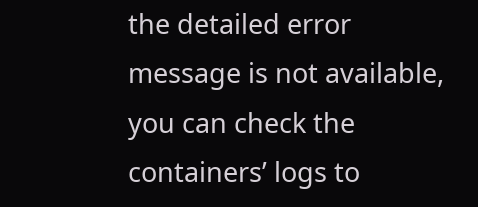the detailed error message is not available, you can check the containers’ logs to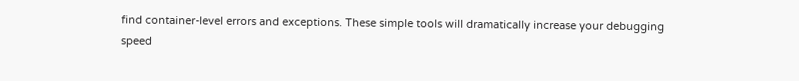find container-level errors and exceptions. These simple tools will dramatically increase your debugging speed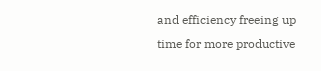and efficiency freeing up time for more productive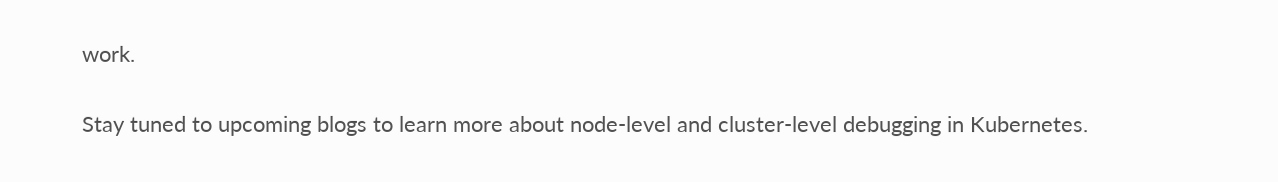work.

Stay tuned to upcoming blogs to learn more about node-level and cluster-level debugging in Kubernetes.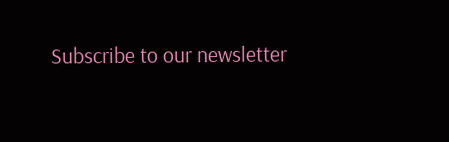Subscribe to our newsletter